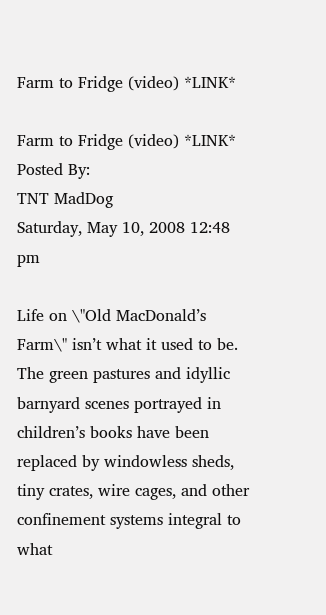Farm to Fridge (video) *LINK*

Farm to Fridge (video) *LINK*
Posted By:
TNT MadDog
Saturday, May 10, 2008 12:48 pm

Life on \"Old MacDonald’s Farm\" isn’t what it used to be. The green pastures and idyllic barnyard scenes portrayed in children’s books have been replaced by windowless sheds, tiny crates, wire cages, and other confinement systems integral to what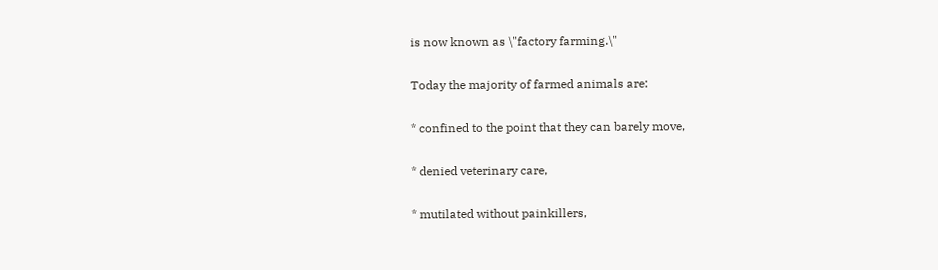is now known as \"factory farming.\"

Today the majority of farmed animals are:

* confined to the point that they can barely move,

* denied veterinary care,

* mutilated without painkillers,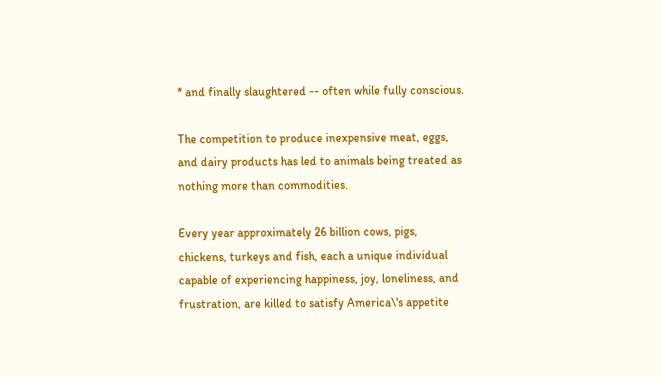* and finally slaughtered -- often while fully conscious.

The competition to produce inexpensive meat, eggs, and dairy products has led to animals being treated as nothing more than commodities.

Every year approximately 26 billion cows, pigs, chickens, turkeys and fish, each a unique individual capable of experiencing happiness, joy, loneliness, and frustration, are killed to satisfy America\'s appetite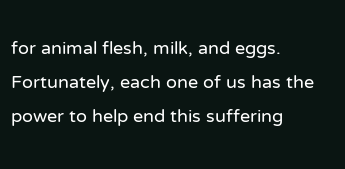for animal flesh, milk, and eggs. Fortunately, each one of us has the power to help end this suffering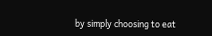by simply choosing to eat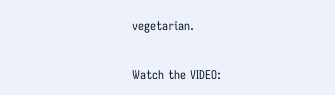vegetarian.

Watch the VIDEO: